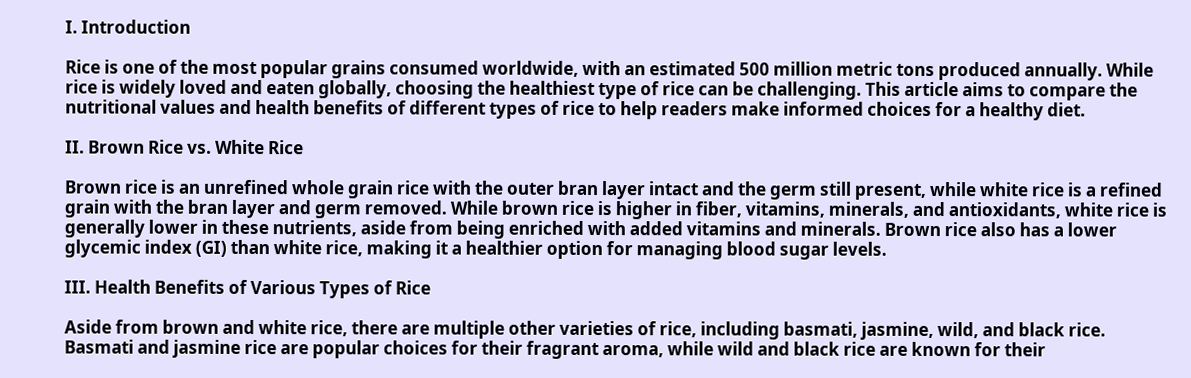I. Introduction

Rice is one of the most popular grains consumed worldwide, with an estimated 500 million metric tons produced annually. While rice is widely loved and eaten globally, choosing the healthiest type of rice can be challenging. This article aims to compare the nutritional values and health benefits of different types of rice to help readers make informed choices for a healthy diet.

II. Brown Rice vs. White Rice

Brown rice is an unrefined whole grain rice with the outer bran layer intact and the germ still present, while white rice is a refined grain with the bran layer and germ removed. While brown rice is higher in fiber, vitamins, minerals, and antioxidants, white rice is generally lower in these nutrients, aside from being enriched with added vitamins and minerals. Brown rice also has a lower glycemic index (GI) than white rice, making it a healthier option for managing blood sugar levels.

III. Health Benefits of Various Types of Rice

Aside from brown and white rice, there are multiple other varieties of rice, including basmati, jasmine, wild, and black rice. Basmati and jasmine rice are popular choices for their fragrant aroma, while wild and black rice are known for their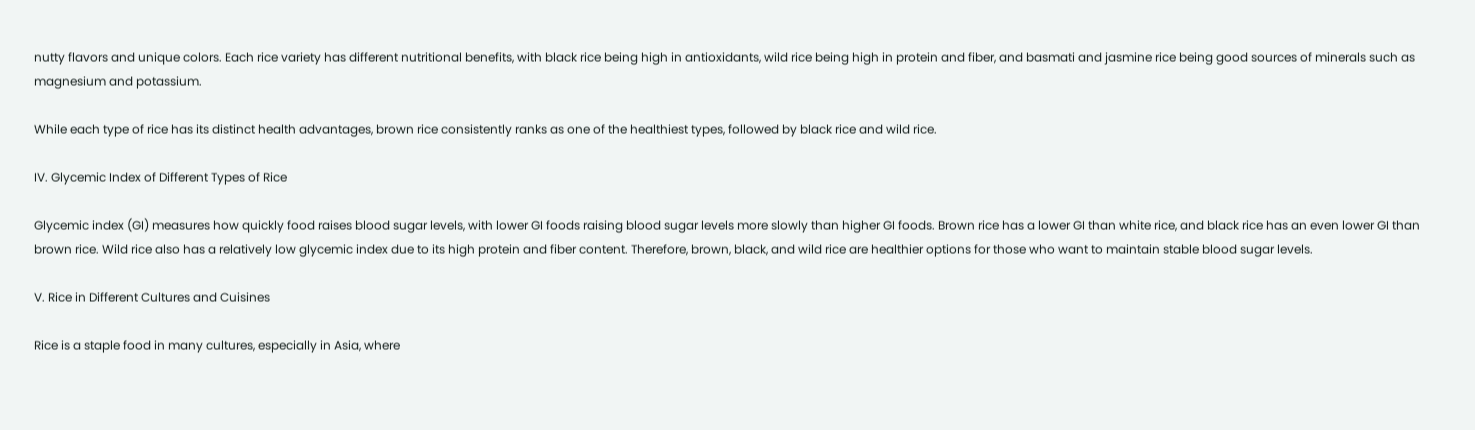nutty flavors and unique colors. Each rice variety has different nutritional benefits, with black rice being high in antioxidants, wild rice being high in protein and fiber, and basmati and jasmine rice being good sources of minerals such as magnesium and potassium.

While each type of rice has its distinct health advantages, brown rice consistently ranks as one of the healthiest types, followed by black rice and wild rice.

IV. Glycemic Index of Different Types of Rice

Glycemic index (GI) measures how quickly food raises blood sugar levels, with lower GI foods raising blood sugar levels more slowly than higher GI foods. Brown rice has a lower GI than white rice, and black rice has an even lower GI than brown rice. Wild rice also has a relatively low glycemic index due to its high protein and fiber content. Therefore, brown, black, and wild rice are healthier options for those who want to maintain stable blood sugar levels.

V. Rice in Different Cultures and Cuisines

Rice is a staple food in many cultures, especially in Asia, where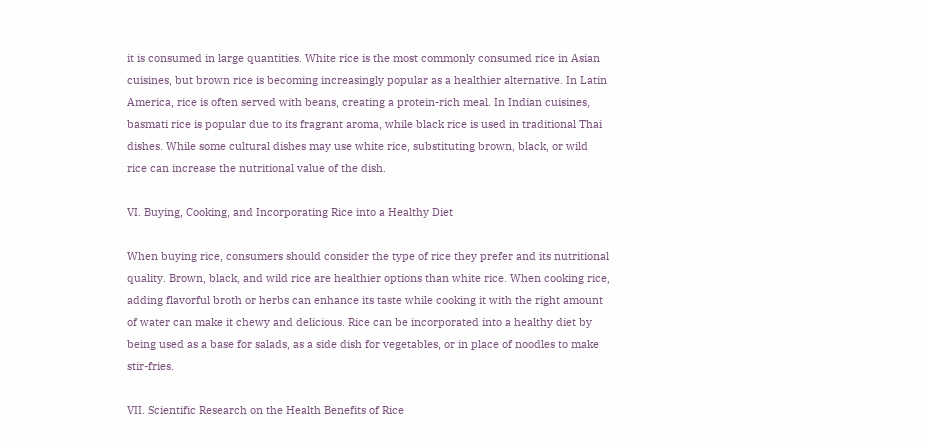it is consumed in large quantities. White rice is the most commonly consumed rice in Asian cuisines, but brown rice is becoming increasingly popular as a healthier alternative. In Latin America, rice is often served with beans, creating a protein-rich meal. In Indian cuisines, basmati rice is popular due to its fragrant aroma, while black rice is used in traditional Thai dishes. While some cultural dishes may use white rice, substituting brown, black, or wild rice can increase the nutritional value of the dish.

VI. Buying, Cooking, and Incorporating Rice into a Healthy Diet

When buying rice, consumers should consider the type of rice they prefer and its nutritional quality. Brown, black, and wild rice are healthier options than white rice. When cooking rice, adding flavorful broth or herbs can enhance its taste while cooking it with the right amount of water can make it chewy and delicious. Rice can be incorporated into a healthy diet by being used as a base for salads, as a side dish for vegetables, or in place of noodles to make stir-fries.

VII. Scientific Research on the Health Benefits of Rice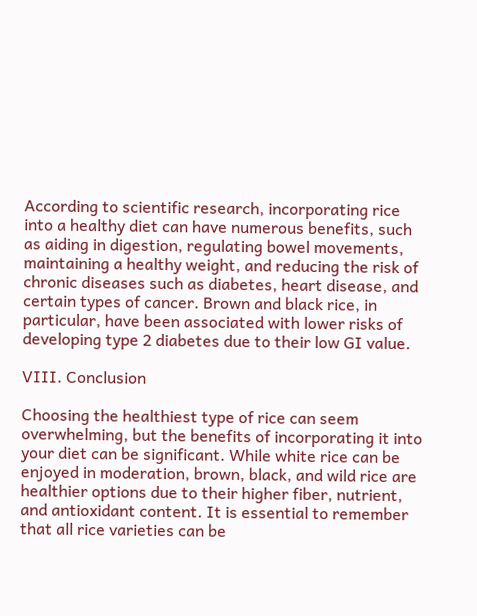According to scientific research, incorporating rice into a healthy diet can have numerous benefits, such as aiding in digestion, regulating bowel movements, maintaining a healthy weight, and reducing the risk of chronic diseases such as diabetes, heart disease, and certain types of cancer. Brown and black rice, in particular, have been associated with lower risks of developing type 2 diabetes due to their low GI value.

VIII. Conclusion

Choosing the healthiest type of rice can seem overwhelming, but the benefits of incorporating it into your diet can be significant. While white rice can be enjoyed in moderation, brown, black, and wild rice are healthier options due to their higher fiber, nutrient, and antioxidant content. It is essential to remember that all rice varieties can be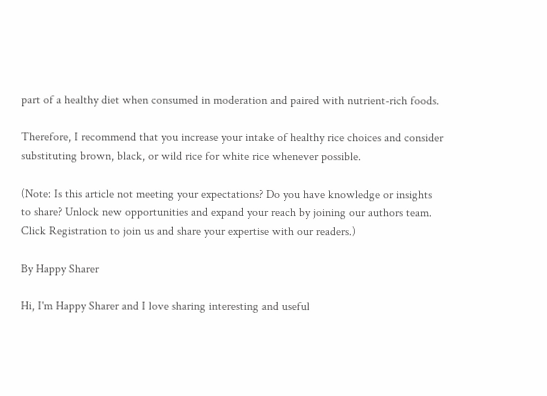part of a healthy diet when consumed in moderation and paired with nutrient-rich foods.

Therefore, I recommend that you increase your intake of healthy rice choices and consider substituting brown, black, or wild rice for white rice whenever possible.

(Note: Is this article not meeting your expectations? Do you have knowledge or insights to share? Unlock new opportunities and expand your reach by joining our authors team. Click Registration to join us and share your expertise with our readers.)

By Happy Sharer

Hi, I'm Happy Sharer and I love sharing interesting and useful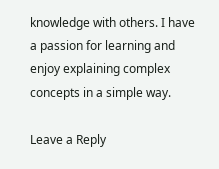knowledge with others. I have a passion for learning and enjoy explaining complex concepts in a simple way.

Leave a Reply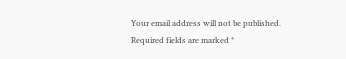Your email address will not be published. Required fields are marked *